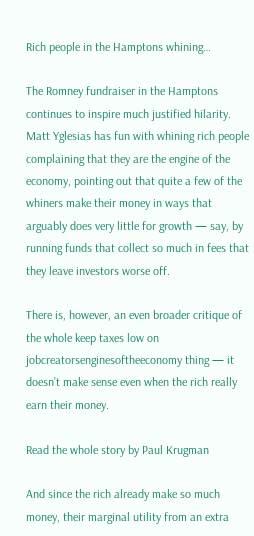Rich people in the Hamptons whining…

The Romney fundraiser in the Hamptons continues to inspire much justified hilarity. Matt Yglesias has fun with whining rich people complaining that they are the engine of the economy, pointing out that quite a few of the whiners make their money in ways that arguably does very little for growth — say, by running funds that collect so much in fees that they leave investors worse off.

There is, however, an even broader critique of the whole keep taxes low on jobcreatorsenginesoftheeconomy thing — it doesn’t make sense even when the rich really earn their money.

Read the whole story by Paul Krugman

And since the rich already make so much money, their marginal utility from an extra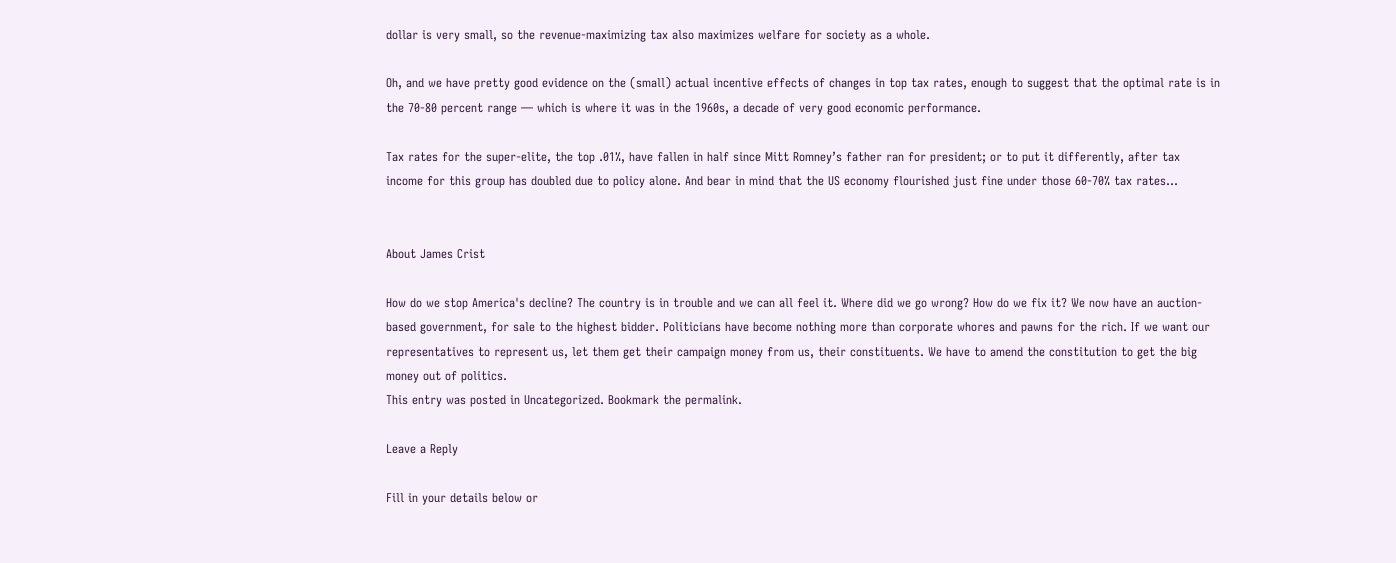dollar is very small, so the revenue-maximizing tax also maximizes welfare for society as a whole.

Oh, and we have pretty good evidence on the (small) actual incentive effects of changes in top tax rates, enough to suggest that the optimal rate is in the 70-80 percent range — which is where it was in the 1960s, a decade of very good economic performance.

Tax rates for the super-elite, the top .01%, have fallen in half since Mitt Romney’s father ran for president; or to put it differently, after tax income for this group has doubled due to policy alone. And bear in mind that the US economy flourished just fine under those 60-70% tax rates…


About James Crist

How do we stop America's decline? The country is in trouble and we can all feel it. Where did we go wrong? How do we fix it? We now have an auction-based government, for sale to the highest bidder. Politicians have become nothing more than corporate whores and pawns for the rich. If we want our representatives to represent us, let them get their campaign money from us, their constituents. We have to amend the constitution to get the big money out of politics.
This entry was posted in Uncategorized. Bookmark the permalink.

Leave a Reply

Fill in your details below or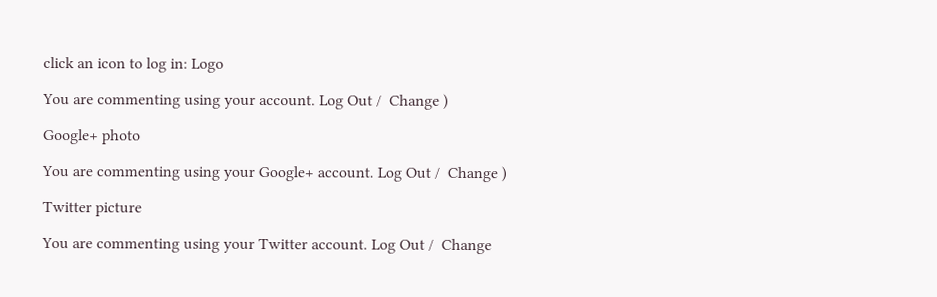click an icon to log in: Logo

You are commenting using your account. Log Out /  Change )

Google+ photo

You are commenting using your Google+ account. Log Out /  Change )

Twitter picture

You are commenting using your Twitter account. Log Out /  Change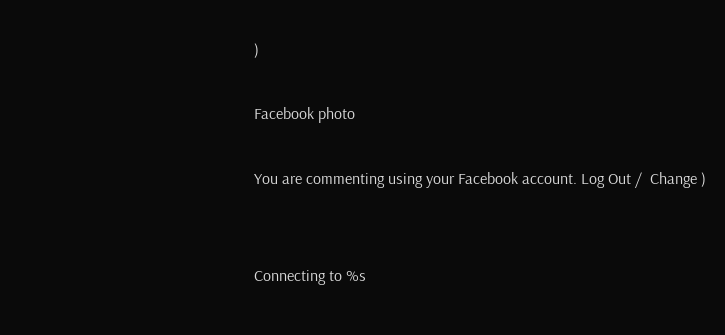)

Facebook photo

You are commenting using your Facebook account. Log Out /  Change )


Connecting to %s